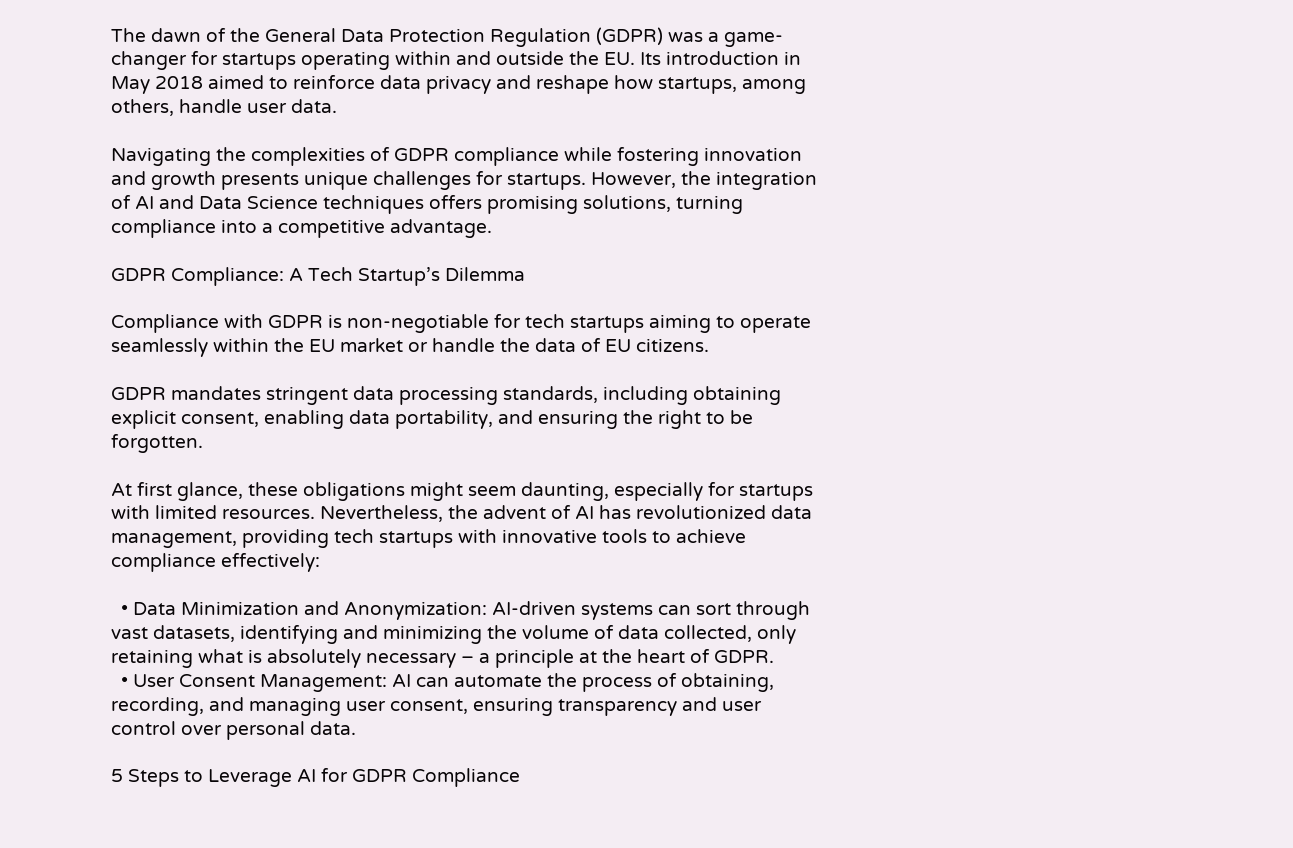The dawn of the General Data Protection Regulation (GDPR) was a game-changer for startups operating within and outside the EU. Its introduction in May 2018 aimed to reinforce data privacy and reshape how startups, among others, handle user data.

Navigating the complexities of GDPR compliance while fostering innovation and growth presents unique challenges for startups. However, the integration of AI and Data Science techniques offers promising solutions, turning compliance into a competitive advantage.

GDPR Compliance: A Tech Startup’s Dilemma

Compliance with GDPR is non-negotiable for tech startups aiming to operate seamlessly within the EU market or handle the data of EU citizens.

GDPR mandates stringent data processing standards, including obtaining explicit consent, enabling data portability, and ensuring the right to be forgotten.

At first glance, these obligations might seem daunting, especially for startups with limited resources. Nevertheless, the advent of AI has revolutionized data management, providing tech startups with innovative tools to achieve compliance effectively:

  • Data Minimization and Anonymization: AI-driven systems can sort through vast datasets, identifying and minimizing the volume of data collected, only retaining what is absolutely necessary – a principle at the heart of GDPR.
  • User Consent Management: AI can automate the process of obtaining, recording, and managing user consent, ensuring transparency and user control over personal data.

5 Steps to Leverage AI for GDPR Compliance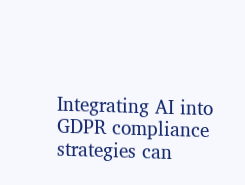Integrating AI into GDPR compliance strategies can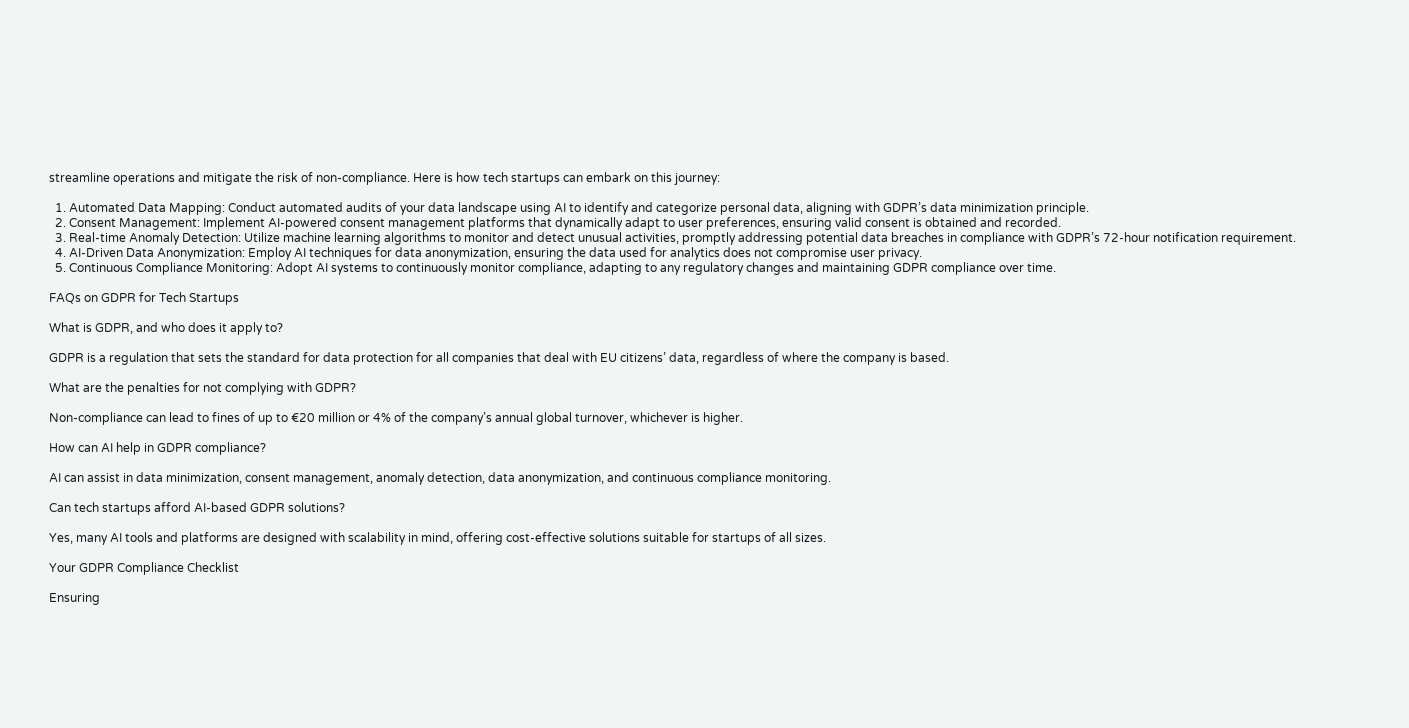streamline operations and mitigate the risk of non-compliance. Here is how tech startups can embark on this journey:

  1. Automated Data Mapping: Conduct automated audits of your data landscape using AI to identify and categorize personal data, aligning with GDPR’s data minimization principle.
  2. Consent Management: Implement AI-powered consent management platforms that dynamically adapt to user preferences, ensuring valid consent is obtained and recorded.
  3. Real-time Anomaly Detection: Utilize machine learning algorithms to monitor and detect unusual activities, promptly addressing potential data breaches in compliance with GDPR’s 72-hour notification requirement.
  4. AI-Driven Data Anonymization: Employ AI techniques for data anonymization, ensuring the data used for analytics does not compromise user privacy.
  5. Continuous Compliance Monitoring: Adopt AI systems to continuously monitor compliance, adapting to any regulatory changes and maintaining GDPR compliance over time.

FAQs on GDPR for Tech Startups

What is GDPR, and who does it apply to?

GDPR is a regulation that sets the standard for data protection for all companies that deal with EU citizens’ data, regardless of where the company is based.

What are the penalties for not complying with GDPR?

Non-compliance can lead to fines of up to €20 million or 4% of the company’s annual global turnover, whichever is higher.

How can AI help in GDPR compliance?

AI can assist in data minimization, consent management, anomaly detection, data anonymization, and continuous compliance monitoring.

Can tech startups afford AI-based GDPR solutions?

Yes, many AI tools and platforms are designed with scalability in mind, offering cost-effective solutions suitable for startups of all sizes.

Your GDPR Compliance Checklist

Ensuring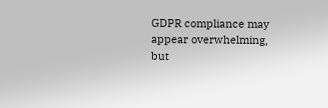GDPR compliance may appear overwhelming, but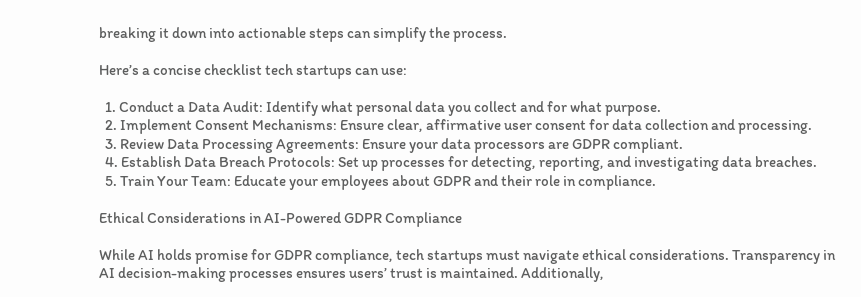breaking it down into actionable steps can simplify the process.

Here’s a concise checklist tech startups can use:

  1. Conduct a Data Audit: Identify what personal data you collect and for what purpose.
  2. Implement Consent Mechanisms: Ensure clear, affirmative user consent for data collection and processing.
  3. Review Data Processing Agreements: Ensure your data processors are GDPR compliant.
  4. Establish Data Breach Protocols: Set up processes for detecting, reporting, and investigating data breaches.
  5. Train Your Team: Educate your employees about GDPR and their role in compliance.

Ethical Considerations in AI-Powered GDPR Compliance

While AI holds promise for GDPR compliance, tech startups must navigate ethical considerations. Transparency in AI decision-making processes ensures users’ trust is maintained. Additionally,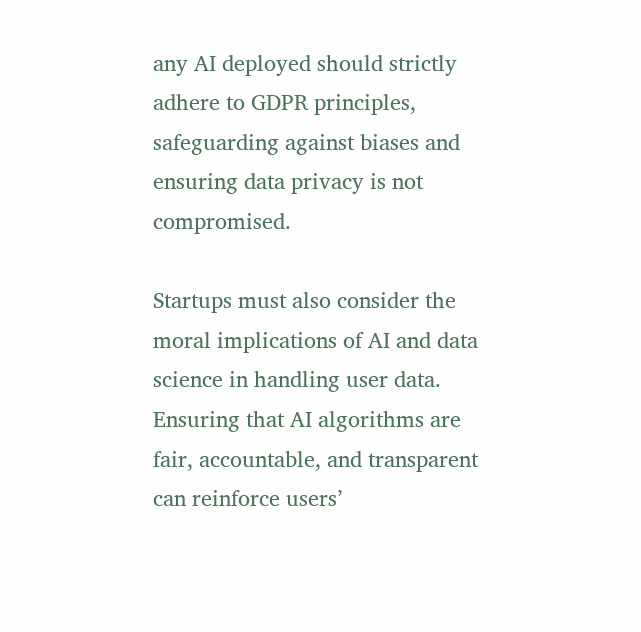any AI deployed should strictly adhere to GDPR principles, safeguarding against biases and ensuring data privacy is not compromised.

Startups must also consider the moral implications of AI and data science in handling user data. Ensuring that AI algorithms are fair, accountable, and transparent can reinforce users’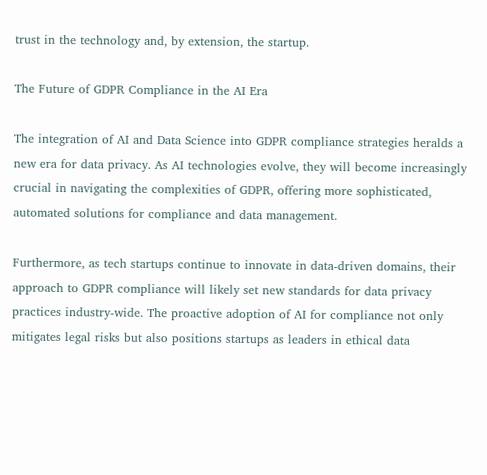trust in the technology and, by extension, the startup.

The Future of GDPR Compliance in the AI Era

The integration of AI and Data Science into GDPR compliance strategies heralds a new era for data privacy. As AI technologies evolve, they will become increasingly crucial in navigating the complexities of GDPR, offering more sophisticated, automated solutions for compliance and data management.

Furthermore, as tech startups continue to innovate in data-driven domains, their approach to GDPR compliance will likely set new standards for data privacy practices industry-wide. The proactive adoption of AI for compliance not only mitigates legal risks but also positions startups as leaders in ethical data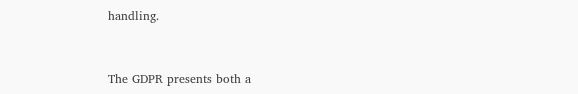handling.


The GDPR presents both a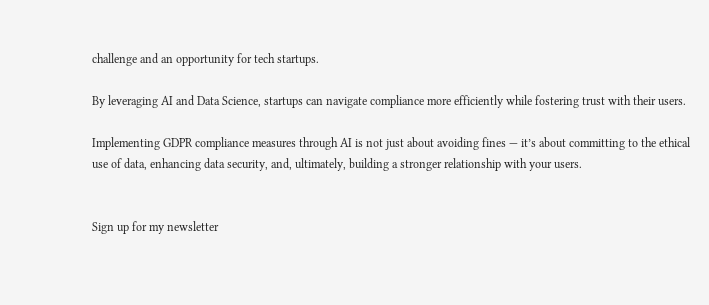challenge and an opportunity for tech startups.

By leveraging AI and Data Science, startups can navigate compliance more efficiently while fostering trust with their users.

Implementing GDPR compliance measures through AI is not just about avoiding fines — it’s about committing to the ethical use of data, enhancing data security, and, ultimately, building a stronger relationship with your users.


Sign up for my newsletter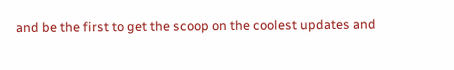and be the first to get the scoop on the coolest updates and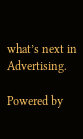what’s next in Advertising.

Powered by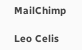MailChimp

Leo Celis